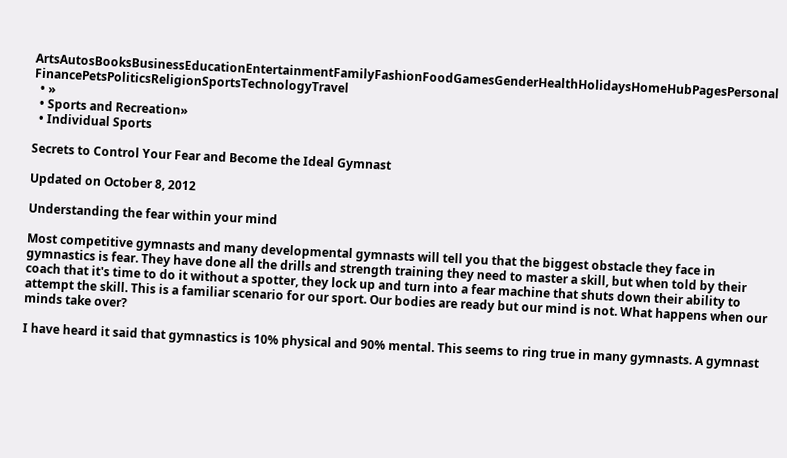ArtsAutosBooksBusinessEducationEntertainmentFamilyFashionFoodGamesGenderHealthHolidaysHomeHubPagesPersonal FinancePetsPoliticsReligionSportsTechnologyTravel
  • »
  • Sports and Recreation»
  • Individual Sports

Secrets to Control Your Fear and Become the Ideal Gymnast

Updated on October 8, 2012

Understanding the fear within your mind

Most competitive gymnasts and many developmental gymnasts will tell you that the biggest obstacle they face in gymnastics is fear. They have done all the drills and strength training they need to master a skill, but when told by their coach that it's time to do it without a spotter, they lock up and turn into a fear machine that shuts down their ability to attempt the skill. This is a familiar scenario for our sport. Our bodies are ready but our mind is not. What happens when our minds take over?

I have heard it said that gymnastics is 10% physical and 90% mental. This seems to ring true in many gymnasts. A gymnast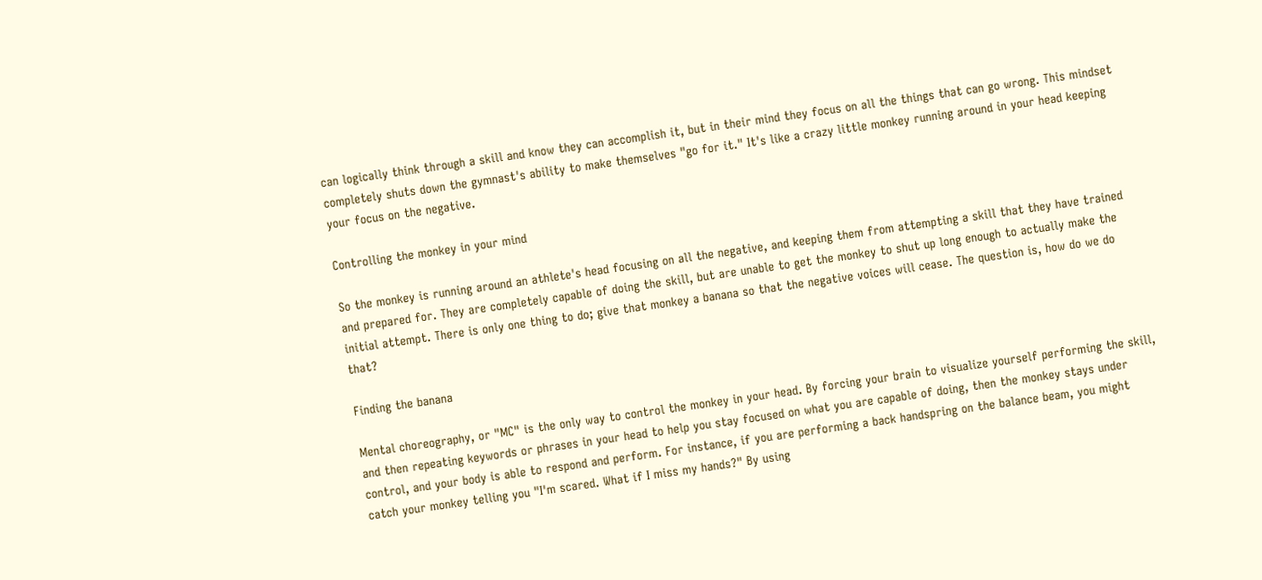can logically think through a skill and know they can accomplish it, but in their mind they focus on all the things that can go wrong. This mindset completely shuts down the gymnast's ability to make themselves "go for it." It's like a crazy little monkey running around in your head keeping your focus on the negative.

Controlling the monkey in your mind

So the monkey is running around an athlete's head focusing on all the negative, and keeping them from attempting a skill that they have trained and prepared for. They are completely capable of doing the skill, but are unable to get the monkey to shut up long enough to actually make the initial attempt. There is only one thing to do; give that monkey a banana so that the negative voices will cease. The question is, how do we do that?

Finding the banana

Mental choreography, or "MC" is the only way to control the monkey in your head. By forcing your brain to visualize yourself performing the skill, and then repeating keywords or phrases in your head to help you stay focused on what you are capable of doing, then the monkey stays under control, and your body is able to respond and perform. For instance, if you are performing a back handspring on the balance beam, you might catch your monkey telling you "I'm scared. What if I miss my hands?" By using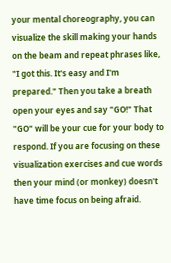your mental choreography, you can visualize the skill making your hands on the beam and repeat phrases like, "I got this. It's easy and I'm prepared." Then you take a breath open your eyes and say "GO!" That "GO" will be your cue for your body to respond. If you are focusing on these visualization exercises and cue words then your mind (or monkey) doesn't have time focus on being afraid.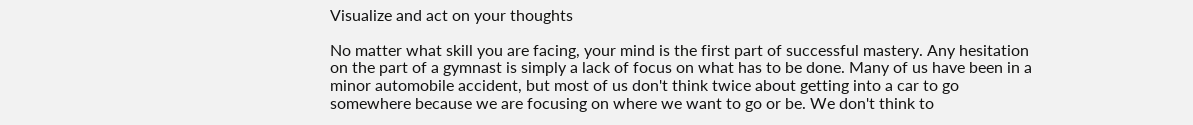Visualize and act on your thoughts

No matter what skill you are facing, your mind is the first part of successful mastery. Any hesitation on the part of a gymnast is simply a lack of focus on what has to be done. Many of us have been in a minor automobile accident, but most of us don't think twice about getting into a car to go somewhere because we are focusing on where we want to go or be. We don't think to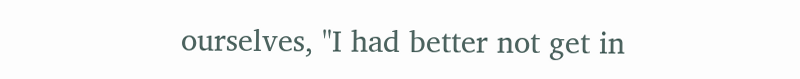ourselves, "I had better not get in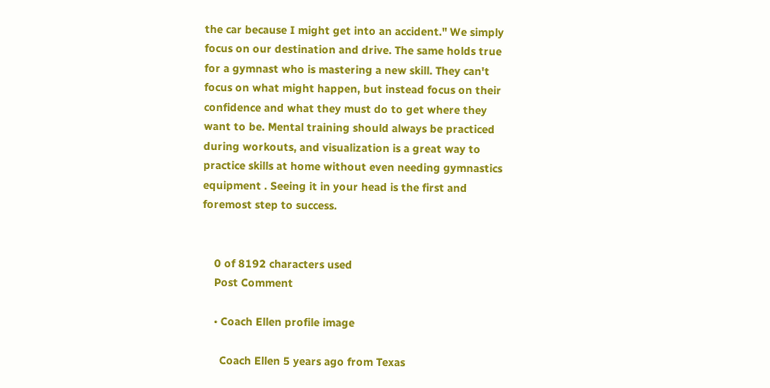the car because I might get into an accident." We simply focus on our destination and drive. The same holds true for a gymnast who is mastering a new skill. They can't focus on what might happen, but instead focus on their confidence and what they must do to get where they want to be. Mental training should always be practiced during workouts, and visualization is a great way to practice skills at home without even needing gymnastics equipment . Seeing it in your head is the first and foremost step to success.


    0 of 8192 characters used
    Post Comment

    • Coach Ellen profile image

      Coach Ellen 5 years ago from Texas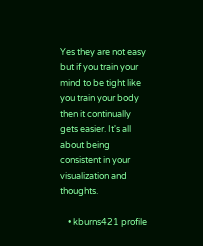Yes they are not easy but if you train your mind to be tight like you train your body then it continually gets easier. It's all about being consistent in your visualization and thoughts.

    • kburns421 profile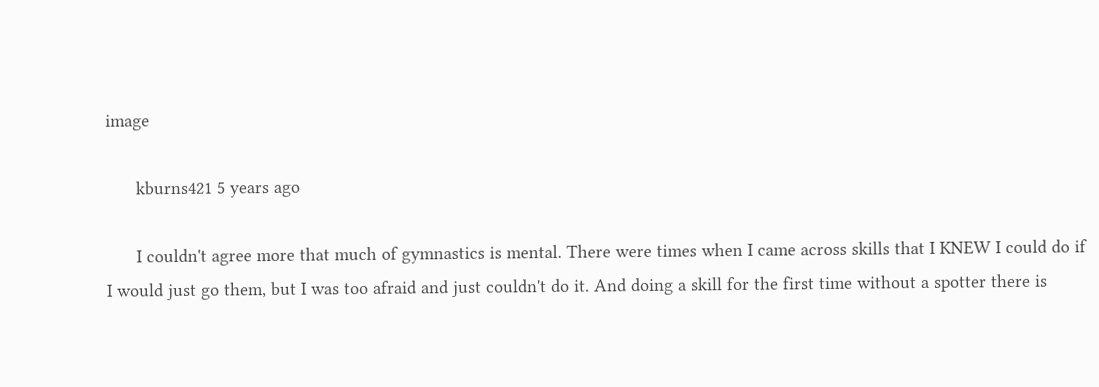image

      kburns421 5 years ago

      I couldn't agree more that much of gymnastics is mental. There were times when I came across skills that I KNEW I could do if I would just go them, but I was too afraid and just couldn't do it. And doing a skill for the first time without a spotter there is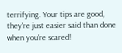terrifying. Your tips are good, they're just easier said than done when you're scared!